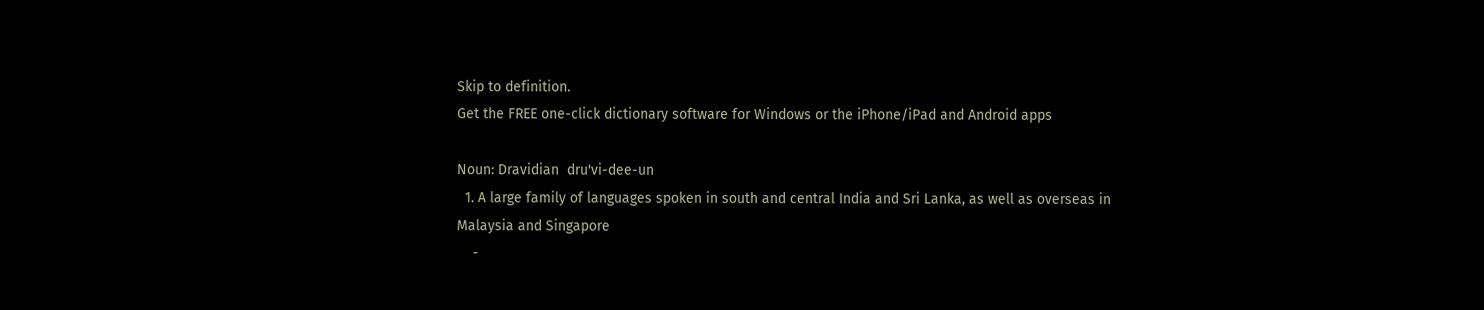Skip to definition.
Get the FREE one-click dictionary software for Windows or the iPhone/iPad and Android apps

Noun: Dravidian  dru'vi-dee-un
  1. A large family of languages spoken in south and central India and Sri Lanka, as well as overseas in Malaysia and Singapore
    -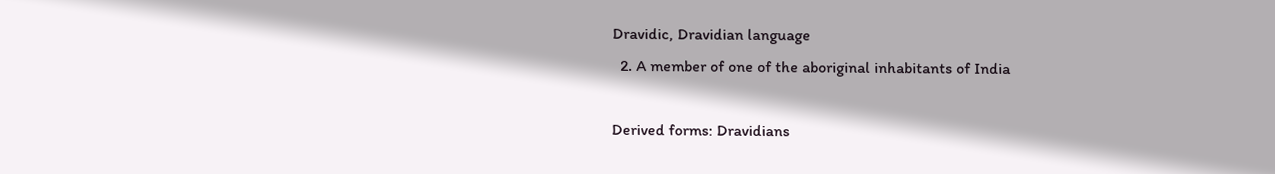Dravidic, Dravidian language
  2. A member of one of the aboriginal inhabitants of India

Derived forms: Dravidians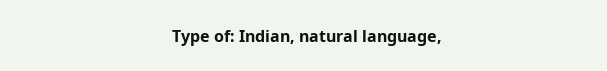Type of: Indian, natural language,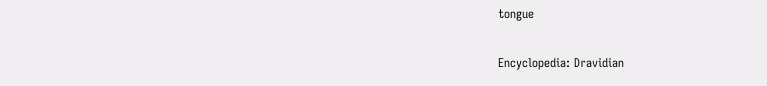tongue

Encyclopedia: Dravidian